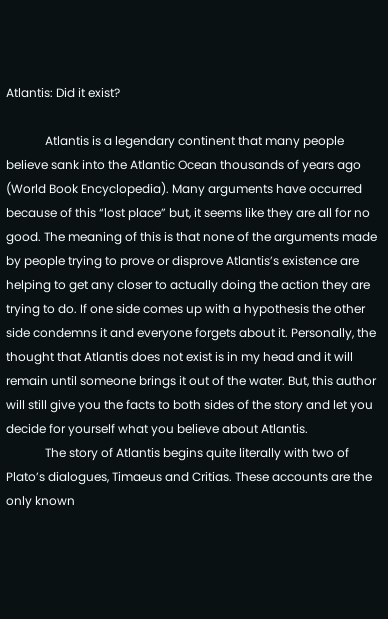Atlantis: Did it exist?

             Atlantis is a legendary continent that many people believe sank into the Atlantic Ocean thousands of years ago (World Book Encyclopedia). Many arguments have occurred because of this “lost place” but, it seems like they are all for no good. The meaning of this is that none of the arguments made by people trying to prove or disprove Atlantis’s existence are helping to get any closer to actually doing the action they are trying to do. If one side comes up with a hypothesis the other side condemns it and everyone forgets about it. Personally, the thought that Atlantis does not exist is in my head and it will remain until someone brings it out of the water. But, this author will still give you the facts to both sides of the story and let you decide for yourself what you believe about Atlantis.
             The story of Atlantis begins quite literally with two of Plato’s dialogues, Timaeus and Critias. These accounts are the only known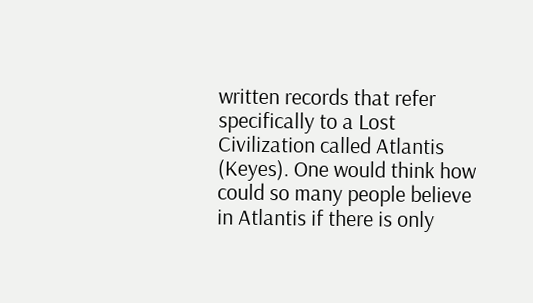written records that refer specifically to a Lost Civilization called Atlantis (Keyes). One would think how could so many people believe in Atlantis if there is only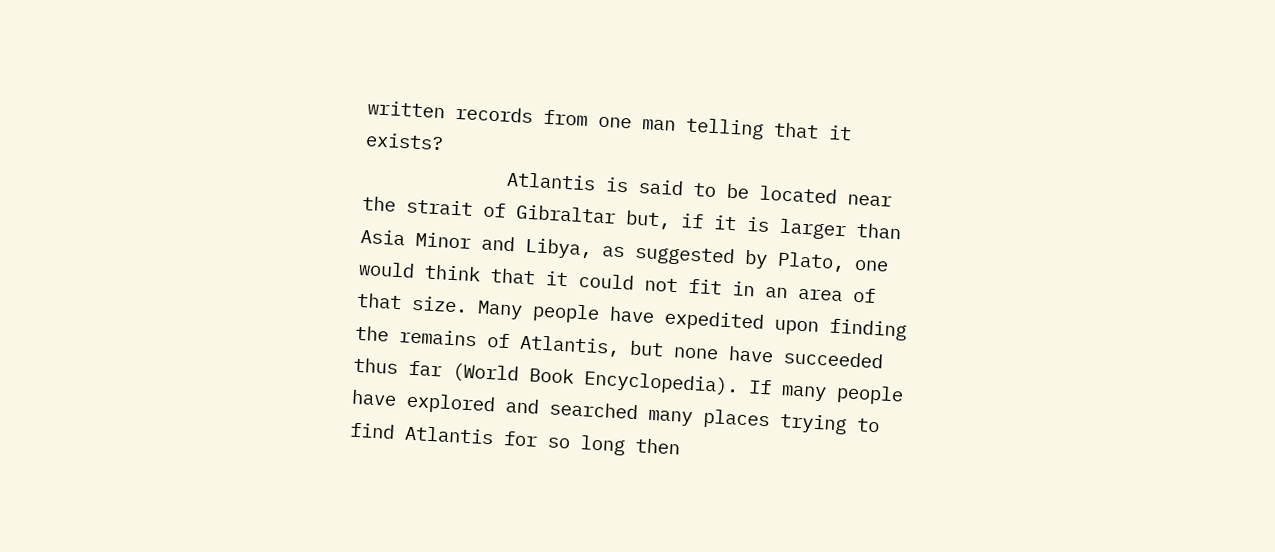written records from one man telling that it exists?
             Atlantis is said to be located near the strait of Gibraltar but, if it is larger than Asia Minor and Libya, as suggested by Plato, one would think that it could not fit in an area of that size. Many people have expedited upon finding the remains of Atlantis, but none have succeeded thus far (World Book Encyclopedia). If many people have explored and searched many places trying to find Atlantis for so long then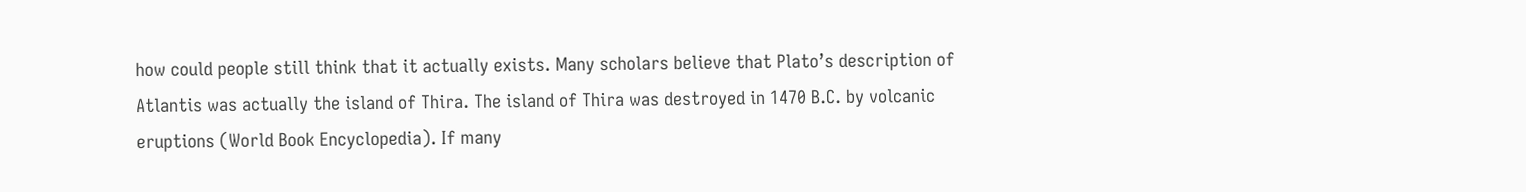how could people still think that it actually exists. Many scholars believe that Plato’s description of Atlantis was actually the island of Thira. The island of Thira was destroyed in 1470 B.C. by volcanic eruptions (World Book Encyclopedia). If many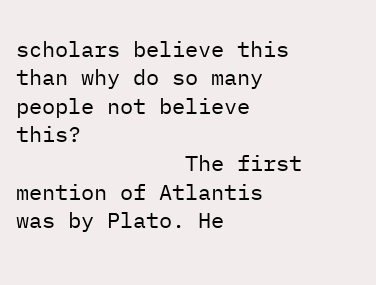scholars believe this than why do so many people not believe this?
             The first mention of Atlantis was by Plato. He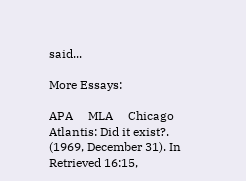said...

More Essays:

APA     MLA     Chicago
Atlantis: Did it exist?. (1969, December 31). In Retrieved 16:15,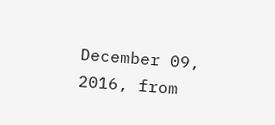December 09, 2016, from